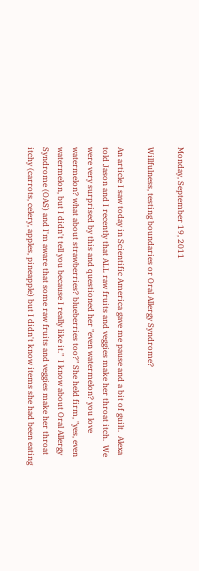Monday, September 19, 2011

Willfulness, testing boundaries or Oral Allergy Syndrome?

An article I saw today in Scientific America gave me pause and a bit of guilt.  Alexa told Jason and I recently that ALL raw fruits and veggies make her throat itch.  We were very surprised by this and questioned her "even watermelon? you love watermelon? what about strawberries? blueberries too?" She held firm, "yes, even watermelon, but I didn't tell you because I really like it."  I know about Oral Allergy Syndrome (OAS) and I'm aware that some raw fruits and veggies make her throat itchy (carrots, celery, apples, pineapple) but I didn't know items she had been eating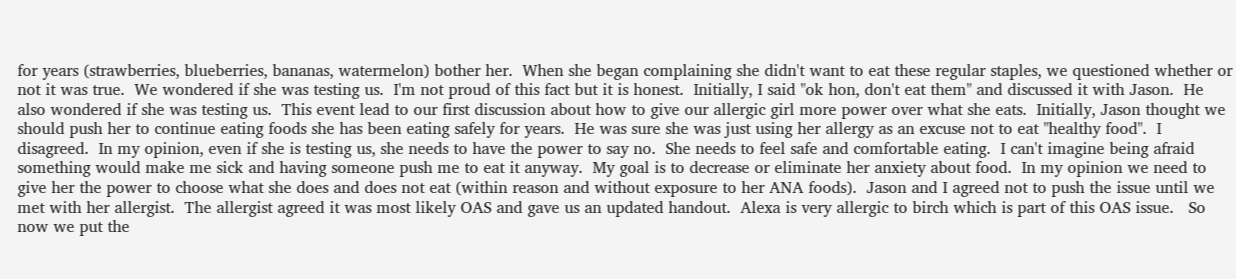for years (strawberries, blueberries, bananas, watermelon) bother her.  When she began complaining she didn't want to eat these regular staples, we questioned whether or not it was true.  We wondered if she was testing us.  I'm not proud of this fact but it is honest.  Initially, I said "ok hon, don't eat them" and discussed it with Jason.  He also wondered if she was testing us.  This event lead to our first discussion about how to give our allergic girl more power over what she eats.  Initially, Jason thought we should push her to continue eating foods she has been eating safely for years.  He was sure she was just using her allergy as an excuse not to eat "healthy food".  I disagreed.  In my opinion, even if she is testing us, she needs to have the power to say no.  She needs to feel safe and comfortable eating.  I can't imagine being afraid something would make me sick and having someone push me to eat it anyway.  My goal is to decrease or eliminate her anxiety about food.  In my opinion we need to give her the power to choose what she does and does not eat (within reason and without exposure to her ANA foods).  Jason and I agreed not to push the issue until we met with her allergist.  The allergist agreed it was most likely OAS and gave us an updated handout.  Alexa is very allergic to birch which is part of this OAS issue.   So now we put the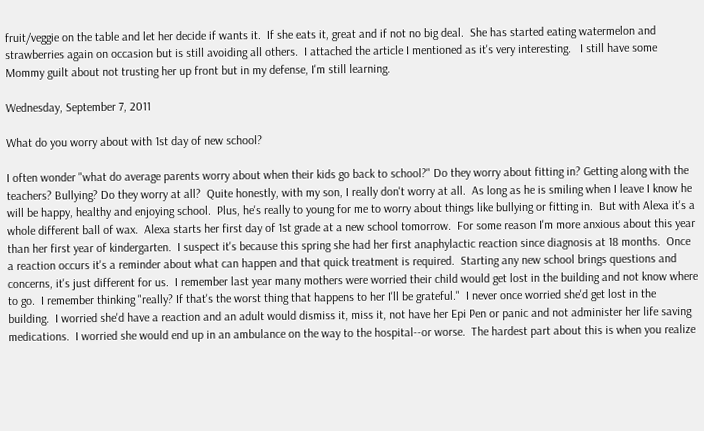fruit/veggie on the table and let her decide if wants it.  If she eats it, great and if not no big deal.  She has started eating watermelon and strawberries again on occasion but is still avoiding all others.  I attached the article I mentioned as it's very interesting.   I still have some Mommy guilt about not trusting her up front but in my defense, I'm still learning.

Wednesday, September 7, 2011

What do you worry about with 1st day of new school?

I often wonder "what do average parents worry about when their kids go back to school?" Do they worry about fitting in? Getting along with the teachers? Bullying? Do they worry at all?  Quite honestly, with my son, I really don't worry at all.  As long as he is smiling when I leave I know he will be happy, healthy and enjoying school.  Plus, he's really to young for me to worry about things like bullying or fitting in.  But with Alexa it's a whole different ball of wax.  Alexa starts her first day of 1st grade at a new school tomorrow.  For some reason I'm more anxious about this year than her first year of kindergarten.  I suspect it's because this spring she had her first anaphylactic reaction since diagnosis at 18 months.  Once a reaction occurs it's a reminder about what can happen and that quick treatment is required.  Starting any new school brings questions and concerns, it's just different for us.  I remember last year many mothers were worried their child would get lost in the building and not know where to go.  I remember thinking "really? If that's the worst thing that happens to her I'll be grateful."  I never once worried she'd get lost in the building.  I worried she'd have a reaction and an adult would dismiss it, miss it, not have her Epi Pen or panic and not administer her life saving medications.  I worried she would end up in an ambulance on the way to the hospital--or worse.  The hardest part about this is when you realize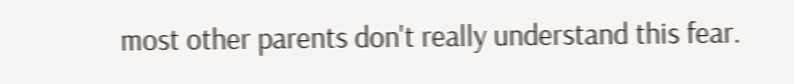most other parents don't really understand this fear.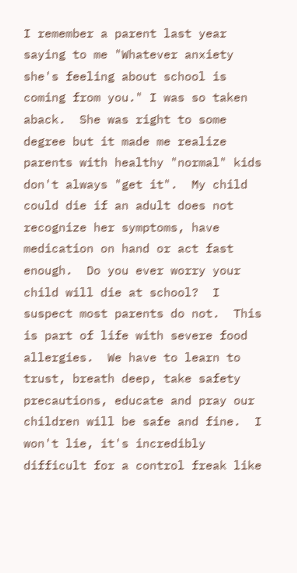I remember a parent last year saying to me "Whatever anxiety she's feeling about school is coming from you." I was so taken aback.  She was right to some degree but it made me realize parents with healthy "normal" kids don't always "get it".  My child could die if an adult does not recognize her symptoms, have medication on hand or act fast enough.  Do you ever worry your child will die at school?  I suspect most parents do not.  This is part of life with severe food allergies.  We have to learn to trust, breath deep, take safety precautions, educate and pray our children will be safe and fine.  I won't lie, it's incredibly difficult for a control freak like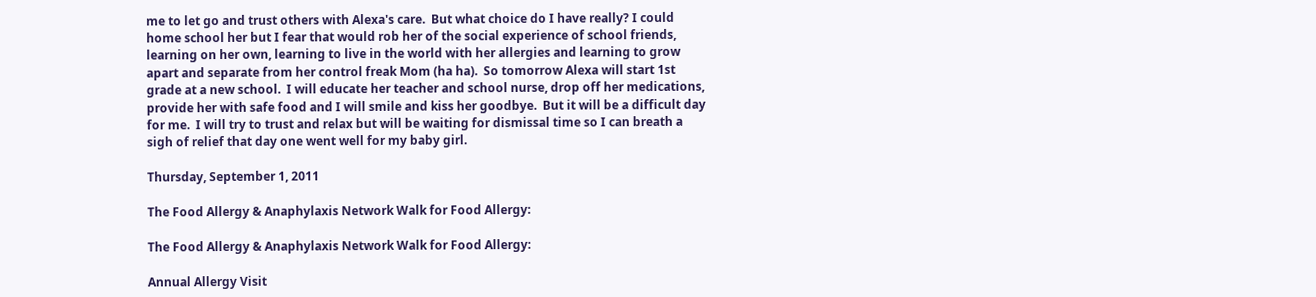me to let go and trust others with Alexa's care.  But what choice do I have really? I could home school her but I fear that would rob her of the social experience of school friends, learning on her own, learning to live in the world with her allergies and learning to grow apart and separate from her control freak Mom (ha ha).  So tomorrow Alexa will start 1st grade at a new school.  I will educate her teacher and school nurse, drop off her medications, provide her with safe food and I will smile and kiss her goodbye.  But it will be a difficult day for me.  I will try to trust and relax but will be waiting for dismissal time so I can breath a sigh of relief that day one went well for my baby girl.

Thursday, September 1, 2011

The Food Allergy & Anaphylaxis Network Walk for Food Allergy:

The Food Allergy & Anaphylaxis Network Walk for Food Allergy:

Annual Allergy Visit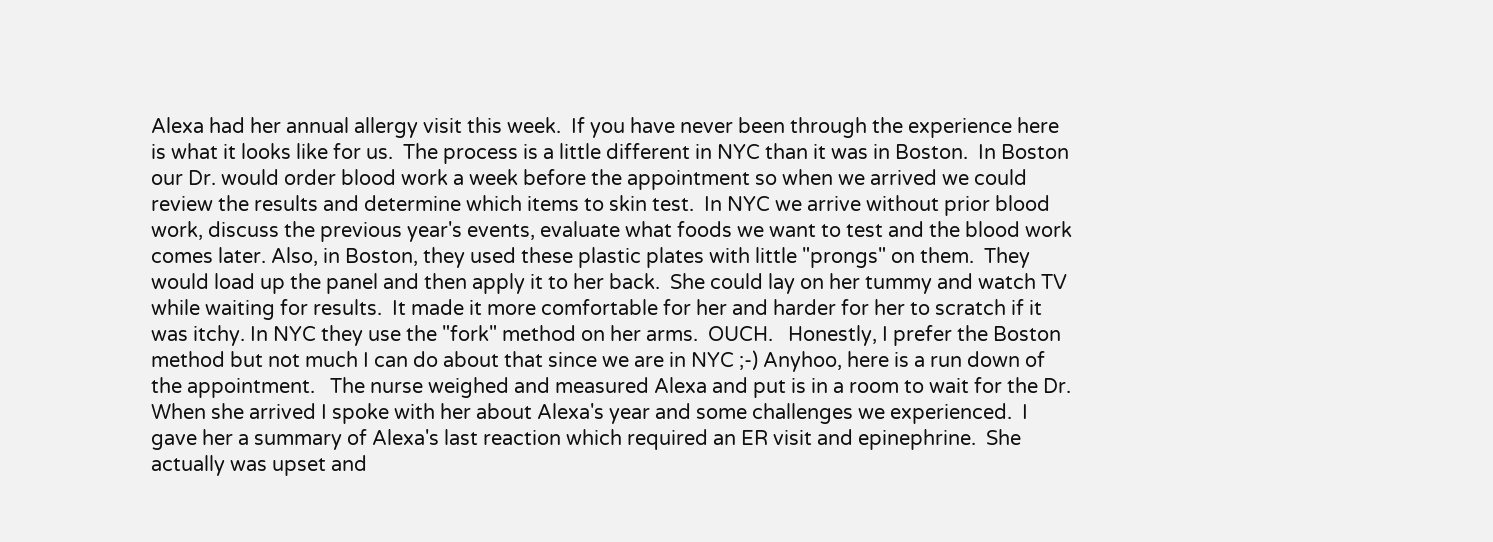Alexa had her annual allergy visit this week.  If you have never been through the experience here is what it looks like for us.  The process is a little different in NYC than it was in Boston.  In Boston our Dr. would order blood work a week before the appointment so when we arrived we could review the results and determine which items to skin test.  In NYC we arrive without prior blood work, discuss the previous year's events, evaluate what foods we want to test and the blood work comes later. Also, in Boston, they used these plastic plates with little "prongs" on them.  They would load up the panel and then apply it to her back.  She could lay on her tummy and watch TV while waiting for results.  It made it more comfortable for her and harder for her to scratch if it was itchy. In NYC they use the "fork" method on her arms.  OUCH.   Honestly, I prefer the Boston method but not much I can do about that since we are in NYC ;-) Anyhoo, here is a run down of the appointment.   The nurse weighed and measured Alexa and put is in a room to wait for the Dr.  When she arrived I spoke with her about Alexa's year and some challenges we experienced.  I gave her a summary of Alexa's last reaction which required an ER visit and epinephrine.  She actually was upset and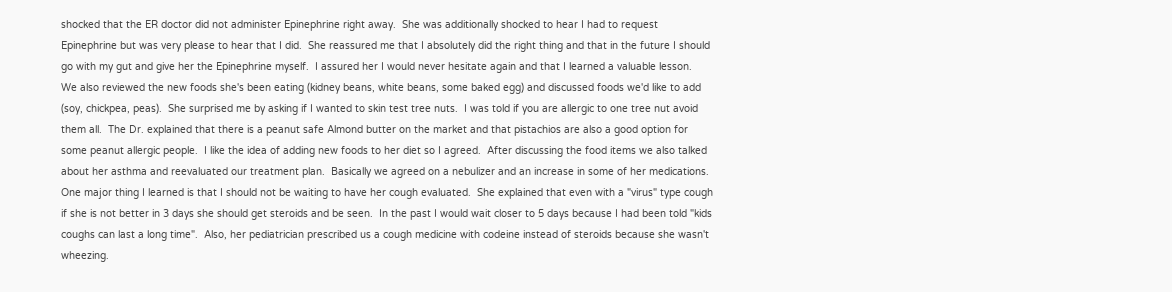shocked that the ER doctor did not administer Epinephrine right away.  She was additionally shocked to hear I had to request Epinephrine but was very please to hear that I did.  She reassured me that I absolutely did the right thing and that in the future I should go with my gut and give her the Epinephrine myself.  I assured her I would never hesitate again and that I learned a valuable lesson.  We also reviewed the new foods she's been eating (kidney beans, white beans, some baked egg) and discussed foods we'd like to add (soy, chickpea, peas).  She surprised me by asking if I wanted to skin test tree nuts.  I was told if you are allergic to one tree nut avoid them all.  The Dr. explained that there is a peanut safe Almond butter on the market and that pistachios are also a good option for some peanut allergic people.  I like the idea of adding new foods to her diet so I agreed.  After discussing the food items we also talked about her asthma and reevaluated our treatment plan.  Basically we agreed on a nebulizer and an increase in some of her medications.  One major thing I learned is that I should not be waiting to have her cough evaluated.  She explained that even with a "virus" type cough if she is not better in 3 days she should get steroids and be seen.  In the past I would wait closer to 5 days because I had been told "kids coughs can last a long time".  Also, her pediatrician prescribed us a cough medicine with codeine instead of steroids because she wasn't wheezing.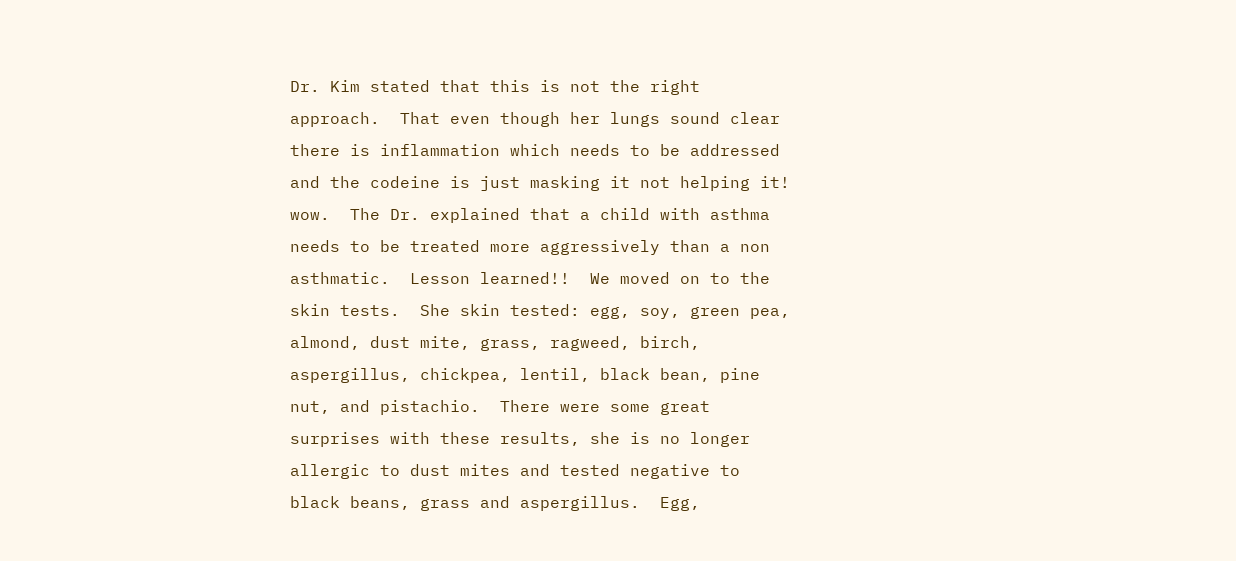Dr. Kim stated that this is not the right approach.  That even though her lungs sound clear there is inflammation which needs to be addressed and the codeine is just masking it not helping it! wow.  The Dr. explained that a child with asthma needs to be treated more aggressively than a non asthmatic.  Lesson learned!!  We moved on to the skin tests.  She skin tested: egg, soy, green pea, almond, dust mite, grass, ragweed, birch, aspergillus, chickpea, lentil, black bean, pine nut, and pistachio.  There were some great surprises with these results, she is no longer allergic to dust mites and tested negative to black beans, grass and aspergillus.  Egg,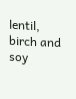lentil, birch and soy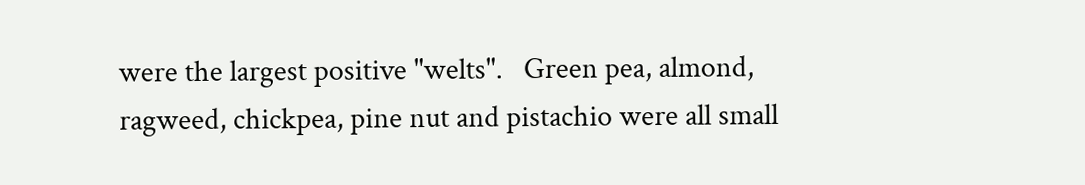were the largest positive "welts".   Green pea, almond, ragweed, chickpea, pine nut and pistachio were all small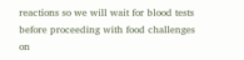reactions so we will wait for blood tests before proceeding with food challenges on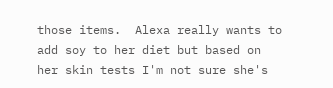those items.  Alexa really wants to add soy to her diet but based on her skin tests I'm not sure she's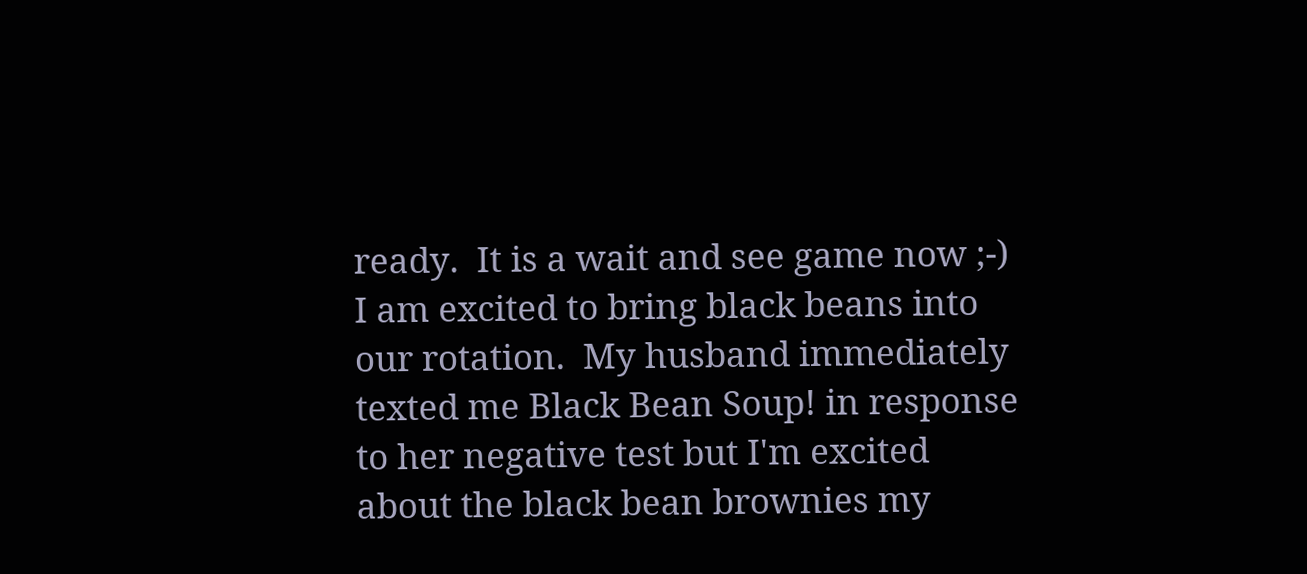ready.  It is a wait and see game now ;-) I am excited to bring black beans into our rotation.  My husband immediately texted me Black Bean Soup! in response to her negative test but I'm excited about the black bean brownies my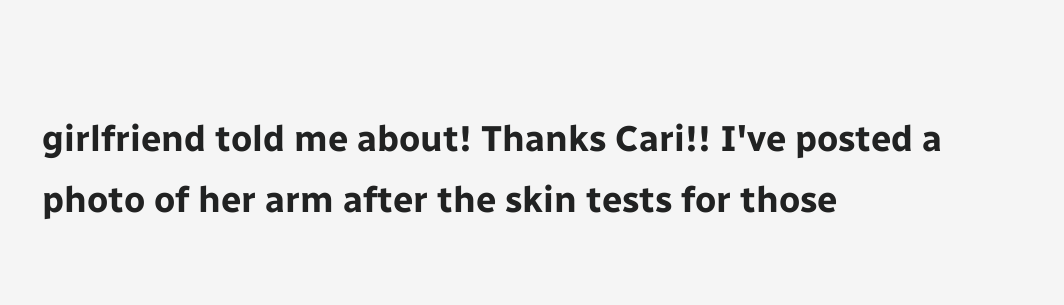girlfriend told me about! Thanks Cari!! I've posted a photo of her arm after the skin tests for those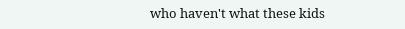who haven't what these kids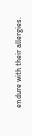endure with their allergies.